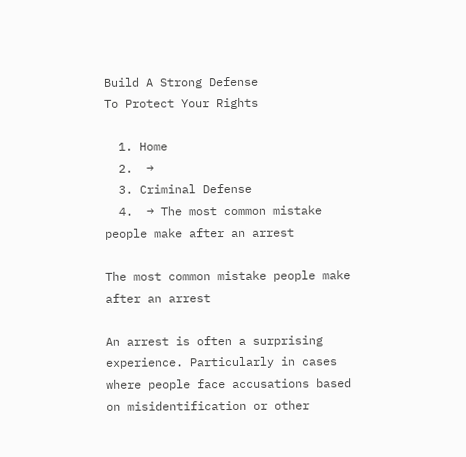Build A Strong Defense
To Protect Your Rights

  1. Home
  2.  →
  3. Criminal Defense
  4.  → The most common mistake people make after an arrest

The most common mistake people make after an arrest

An arrest is often a surprising experience. Particularly in cases where people face accusations based on misidentification or other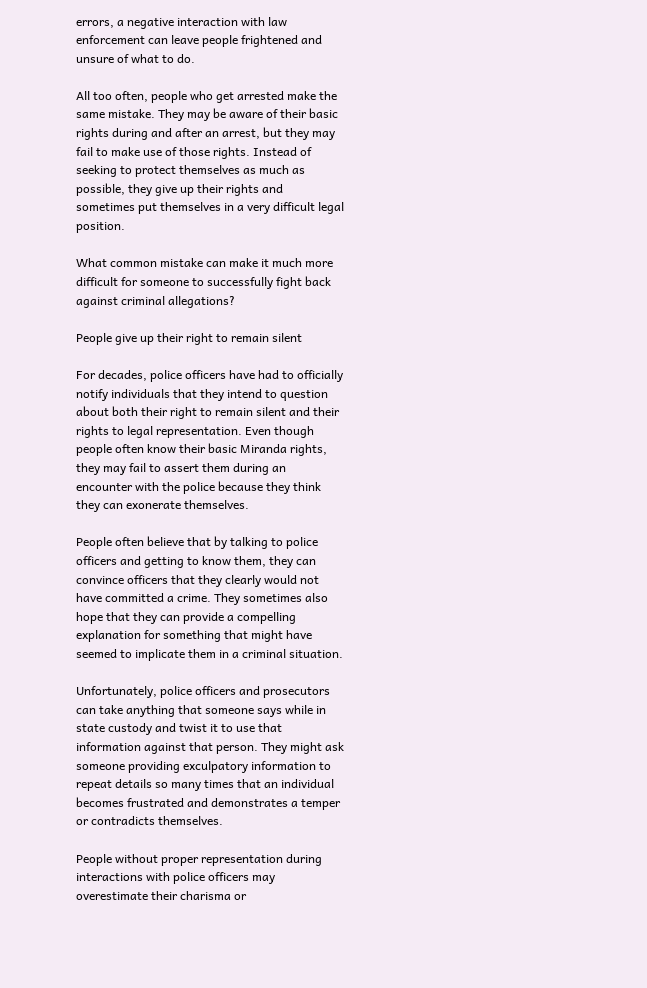errors, a negative interaction with law enforcement can leave people frightened and unsure of what to do.

All too often, people who get arrested make the same mistake. They may be aware of their basic rights during and after an arrest, but they may fail to make use of those rights. Instead of seeking to protect themselves as much as possible, they give up their rights and sometimes put themselves in a very difficult legal position.

What common mistake can make it much more difficult for someone to successfully fight back against criminal allegations?

People give up their right to remain silent

For decades, police officers have had to officially notify individuals that they intend to question about both their right to remain silent and their rights to legal representation. Even though people often know their basic Miranda rights, they may fail to assert them during an encounter with the police because they think they can exonerate themselves.

People often believe that by talking to police officers and getting to know them, they can convince officers that they clearly would not have committed a crime. They sometimes also hope that they can provide a compelling explanation for something that might have seemed to implicate them in a criminal situation.

Unfortunately, police officers and prosecutors can take anything that someone says while in state custody and twist it to use that information against that person. They might ask someone providing exculpatory information to repeat details so many times that an individual becomes frustrated and demonstrates a temper or contradicts themselves.

People without proper representation during interactions with police officers may overestimate their charisma or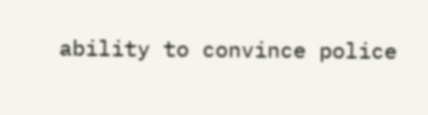ability to convince police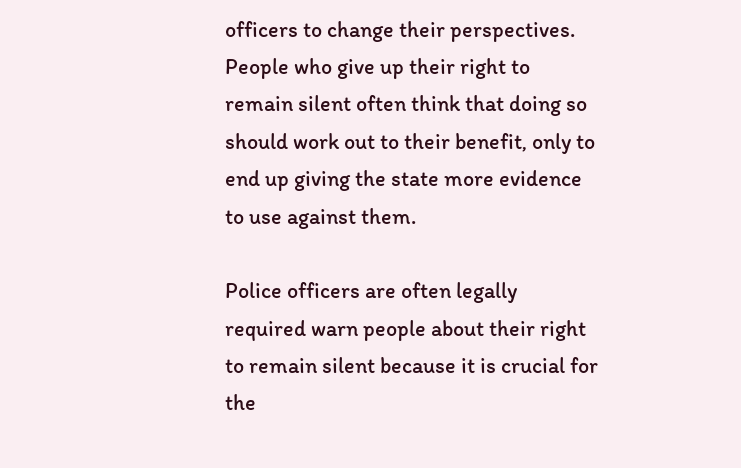officers to change their perspectives. People who give up their right to remain silent often think that doing so should work out to their benefit, only to end up giving the state more evidence to use against them.

Police officers are often legally required warn people about their right to remain silent because it is crucial for the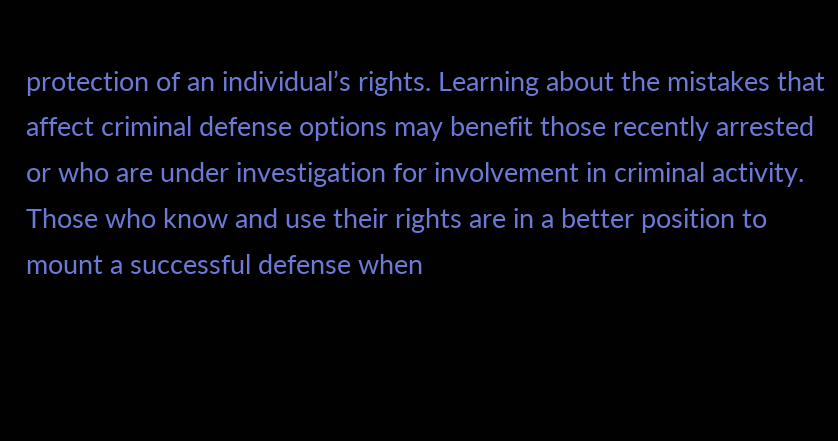protection of an individual’s rights. Learning about the mistakes that affect criminal defense options may benefit those recently arrested or who are under investigation for involvement in criminal activity. Those who know and use their rights are in a better position to mount a successful defense when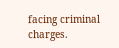facing criminal charges.